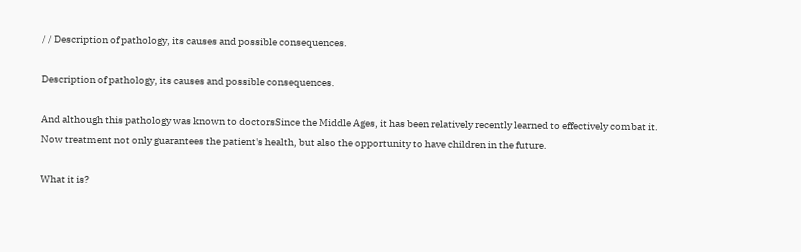/ / Description of pathology, its causes and possible consequences.

Description of pathology, its causes and possible consequences.

And although this pathology was known to doctorsSince the Middle Ages, it has been relatively recently learned to effectively combat it. Now treatment not only guarantees the patient's health, but also the opportunity to have children in the future.

What it is?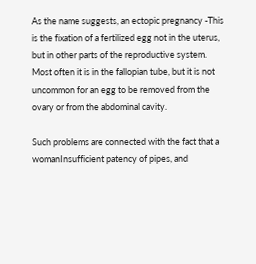As the name suggests, an ectopic pregnancy -This is the fixation of a fertilized egg not in the uterus, but in other parts of the reproductive system. Most often it is in the fallopian tube, but it is not uncommon for an egg to be removed from the ovary or from the abdominal cavity.

Such problems are connected with the fact that a womanInsufficient patency of pipes, and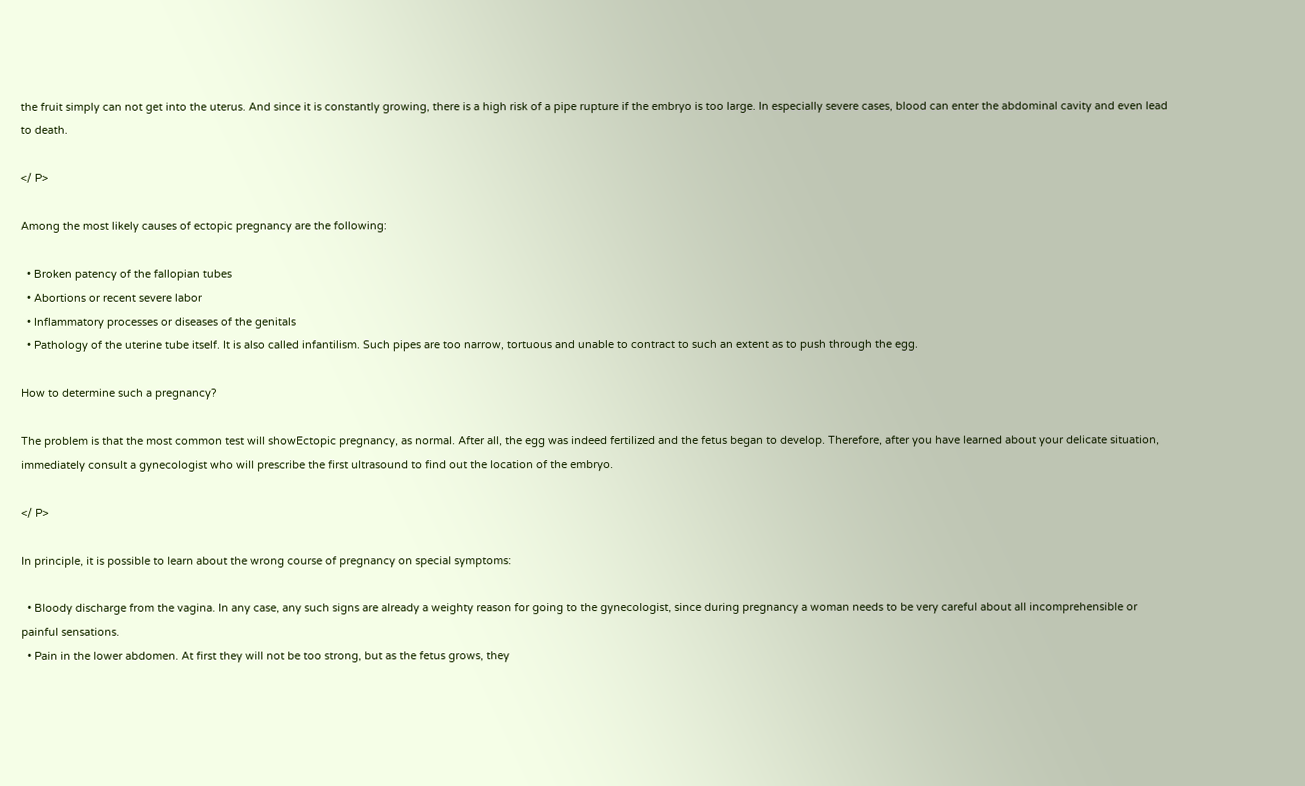the fruit simply can not get into the uterus. And since it is constantly growing, there is a high risk of a pipe rupture if the embryo is too large. In especially severe cases, blood can enter the abdominal cavity and even lead to death.

</ P>

Among the most likely causes of ectopic pregnancy are the following:

  • Broken patency of the fallopian tubes
  • Abortions or recent severe labor
  • Inflammatory processes or diseases of the genitals
  • Pathology of the uterine tube itself. It is also called infantilism. Such pipes are too narrow, tortuous and unable to contract to such an extent as to push through the egg.

How to determine such a pregnancy?

The problem is that the most common test will showEctopic pregnancy, as normal. After all, the egg was indeed fertilized and the fetus began to develop. Therefore, after you have learned about your delicate situation, immediately consult a gynecologist who will prescribe the first ultrasound to find out the location of the embryo.

</ P>

In principle, it is possible to learn about the wrong course of pregnancy on special symptoms:

  • Bloody discharge from the vagina. In any case, any such signs are already a weighty reason for going to the gynecologist, since during pregnancy a woman needs to be very careful about all incomprehensible or painful sensations.
  • Pain in the lower abdomen. At first they will not be too strong, but as the fetus grows, they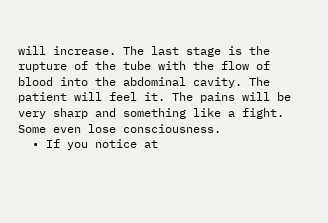will increase. The last stage is the rupture of the tube with the flow of blood into the abdominal cavity. The patient will feel it. The pains will be very sharp and something like a fight. Some even lose consciousness.
  • If you notice at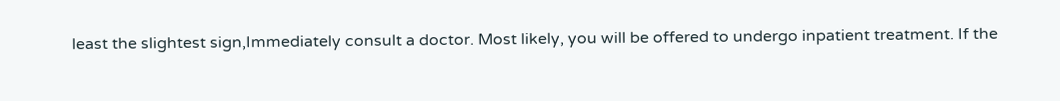least the slightest sign,Immediately consult a doctor. Most likely, you will be offered to undergo inpatient treatment. If the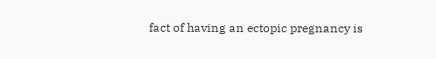fact of having an ectopic pregnancy is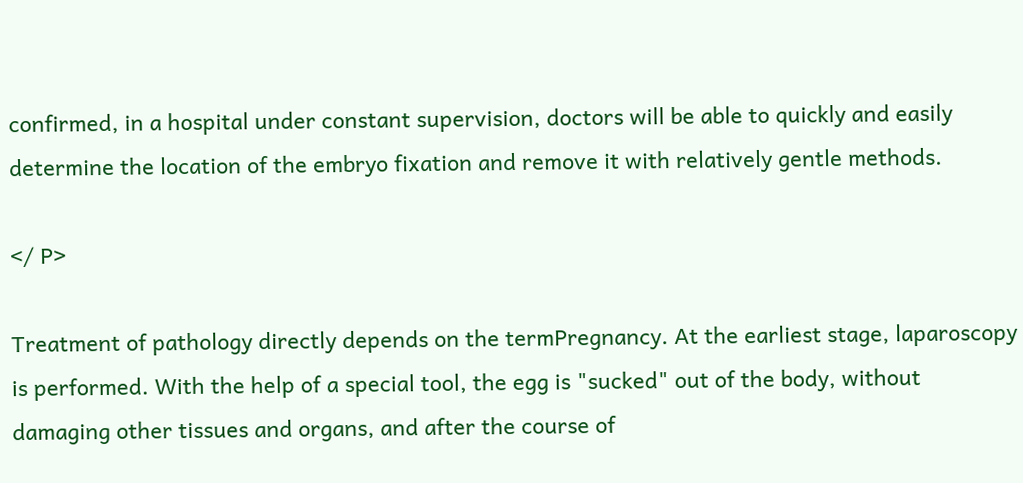confirmed, in a hospital under constant supervision, doctors will be able to quickly and easily determine the location of the embryo fixation and remove it with relatively gentle methods.

</ P>

Treatment of pathology directly depends on the termPregnancy. At the earliest stage, laparoscopy is performed. With the help of a special tool, the egg is "sucked" out of the body, without damaging other tissues and organs, and after the course of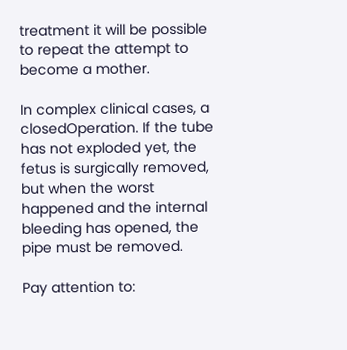treatment it will be possible to repeat the attempt to become a mother.

In complex clinical cases, a closedOperation. If the tube has not exploded yet, the fetus is surgically removed, but when the worst happened and the internal bleeding has opened, the pipe must be removed.

Pay attention to: